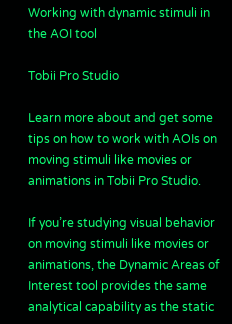Working with dynamic stimuli in the AOI tool

Tobii Pro Studio

Learn more about and get some tips on how to work with AOIs on moving stimuli like movies or animations in Tobii Pro Studio.

If you’re studying visual behavior on moving stimuli like movies or animations, the Dynamic Areas of Interest tool provides the same analytical capability as the static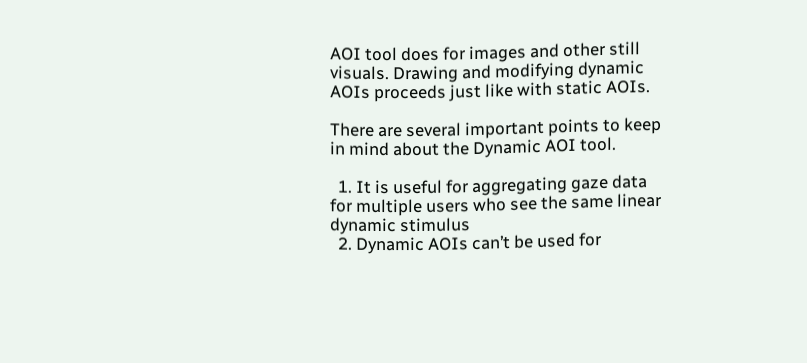AOI tool does for images and other still visuals. Drawing and modifying dynamic AOIs proceeds just like with static AOIs.

There are several important points to keep in mind about the Dynamic AOI tool.

  1. It is useful for aggregating gaze data for multiple users who see the same linear dynamic stimulus
  2. Dynamic AOIs can’t be used for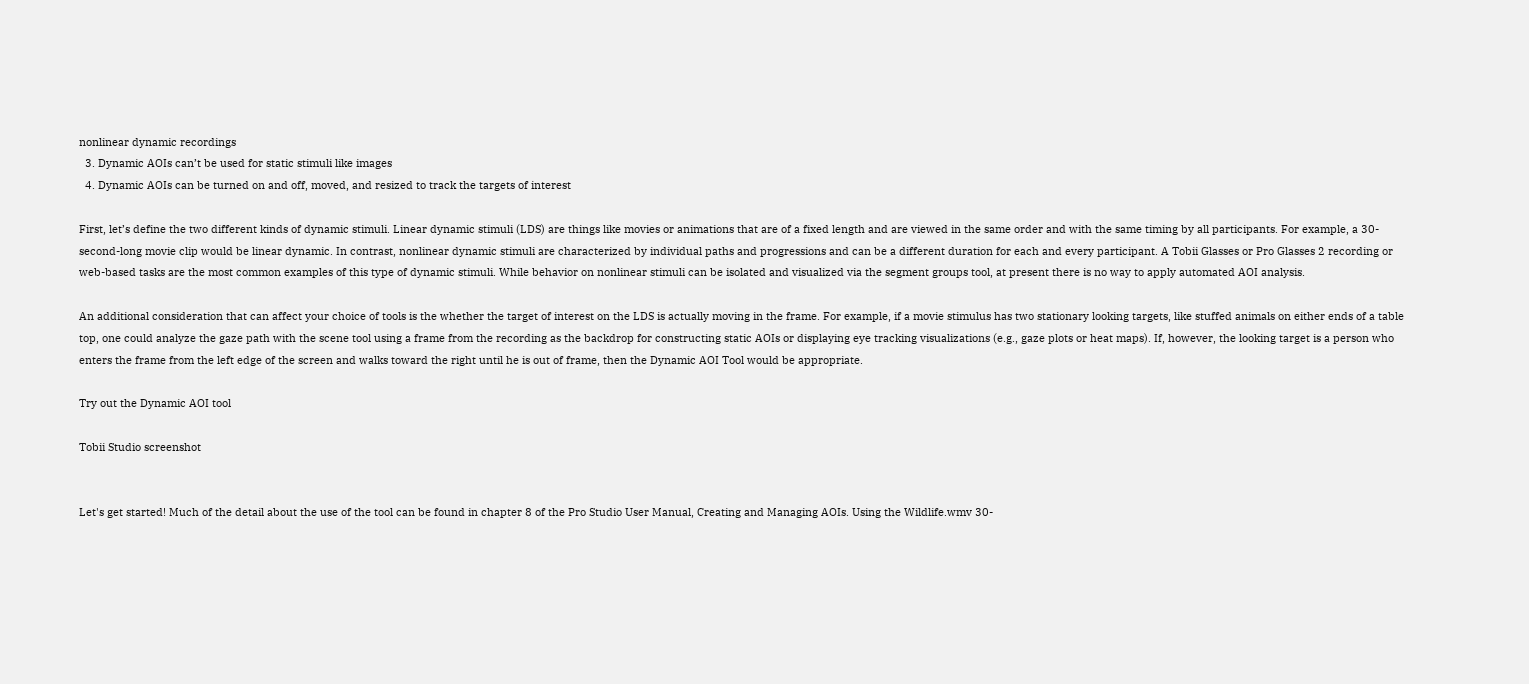nonlinear dynamic recordings
  3. Dynamic AOIs can’t be used for static stimuli like images
  4. Dynamic AOIs can be turned on and off, moved, and resized to track the targets of interest

First, let’s define the two different kinds of dynamic stimuli. Linear dynamic stimuli (LDS) are things like movies or animations that are of a fixed length and are viewed in the same order and with the same timing by all participants. For example, a 30-second-long movie clip would be linear dynamic. In contrast, nonlinear dynamic stimuli are characterized by individual paths and progressions and can be a different duration for each and every participant. A Tobii Glasses or Pro Glasses 2 recording or web-based tasks are the most common examples of this type of dynamic stimuli. While behavior on nonlinear stimuli can be isolated and visualized via the segment groups tool, at present there is no way to apply automated AOI analysis.

An additional consideration that can affect your choice of tools is the whether the target of interest on the LDS is actually moving in the frame. For example, if a movie stimulus has two stationary looking targets, like stuffed animals on either ends of a table top, one could analyze the gaze path with the scene tool using a frame from the recording as the backdrop for constructing static AOIs or displaying eye tracking visualizations (e.g., gaze plots or heat maps). If, however, the looking target is a person who enters the frame from the left edge of the screen and walks toward the right until he is out of frame, then the Dynamic AOI Tool would be appropriate.

Try out the Dynamic AOI tool

Tobii Studio screenshot


Let's get started! Much of the detail about the use of the tool can be found in chapter 8 of the Pro Studio User Manual, Creating and Managing AOIs. Using the Wildlife.wmv 30-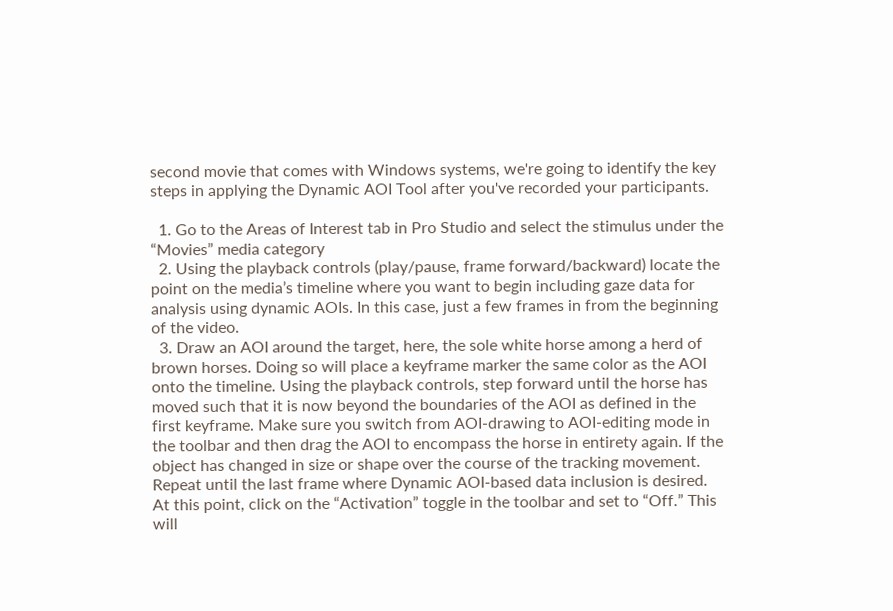second movie that comes with Windows systems, we're going to identify the key steps in applying the Dynamic AOI Tool after you've recorded your participants.

  1. Go to the Areas of Interest tab in Pro Studio and select the stimulus under the “Movies” media category
  2. Using the playback controls (play/pause, frame forward/backward) locate the point on the media’s timeline where you want to begin including gaze data for analysis using dynamic AOIs. In this case, just a few frames in from the beginning of the video.
  3. Draw an AOI around the target, here, the sole white horse among a herd of brown horses. Doing so will place a keyframe marker the same color as the AOI onto the timeline. Using the playback controls, step forward until the horse has moved such that it is now beyond the boundaries of the AOI as defined in the first keyframe. Make sure you switch from AOI-drawing to AOI-editing mode in the toolbar and then drag the AOI to encompass the horse in entirety again. If the object has changed in size or shape over the course of the tracking movement. Repeat until the last frame where Dynamic AOI-based data inclusion is desired. At this point, click on the “Activation” toggle in the toolbar and set to “Off.” This will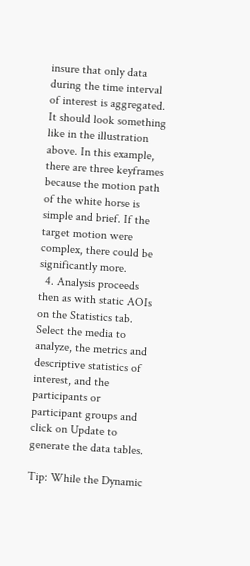insure that only data during the time interval of interest is aggregated. It should look something like in the illustration above. In this example, there are three keyframes because the motion path of the white horse is simple and brief. If the target motion were complex, there could be significantly more.
  4. Analysis proceeds then as with static AOIs on the Statistics tab. Select the media to analyze, the metrics and descriptive statistics of interest, and the participants or participant groups and click on Update to generate the data tables.

Tip: While the Dynamic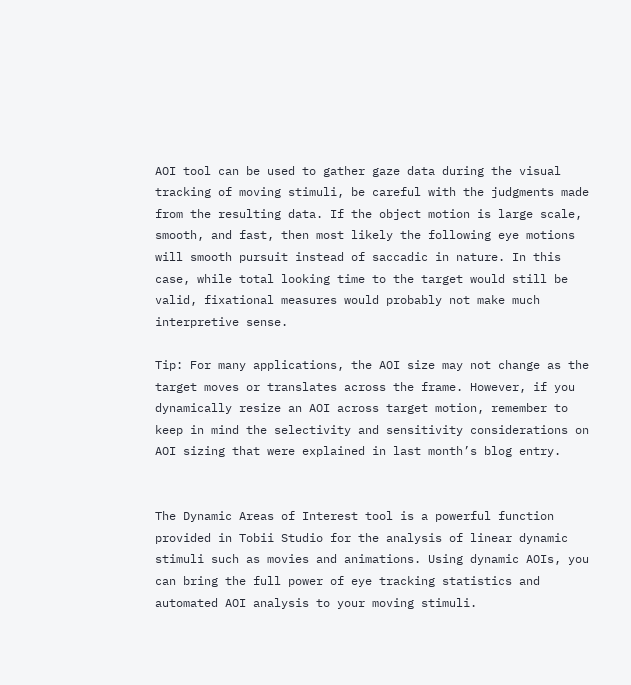AOI tool can be used to gather gaze data during the visual tracking of moving stimuli, be careful with the judgments made from the resulting data. If the object motion is large scale, smooth, and fast, then most likely the following eye motions will smooth pursuit instead of saccadic in nature. In this case, while total looking time to the target would still be valid, fixational measures would probably not make much interpretive sense.

Tip: For many applications, the AOI size may not change as the target moves or translates across the frame. However, if you dynamically resize an AOI across target motion, remember to keep in mind the selectivity and sensitivity considerations on AOI sizing that were explained in last month’s blog entry.


The Dynamic Areas of Interest tool is a powerful function provided in Tobii Studio for the analysis of linear dynamic stimuli such as movies and animations. Using dynamic AOIs, you can bring the full power of eye tracking statistics and automated AOI analysis to your moving stimuli.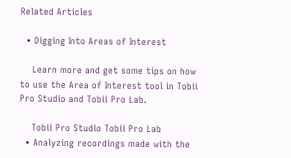Related Articles

  • Digging Into Areas of Interest

    Learn more and get some tips on how to use the Area of Interest tool in Tobii Pro Studio and Tobii Pro Lab.

    Tobii Pro Studio Tobii Pro Lab
  • Analyzing recordings made with the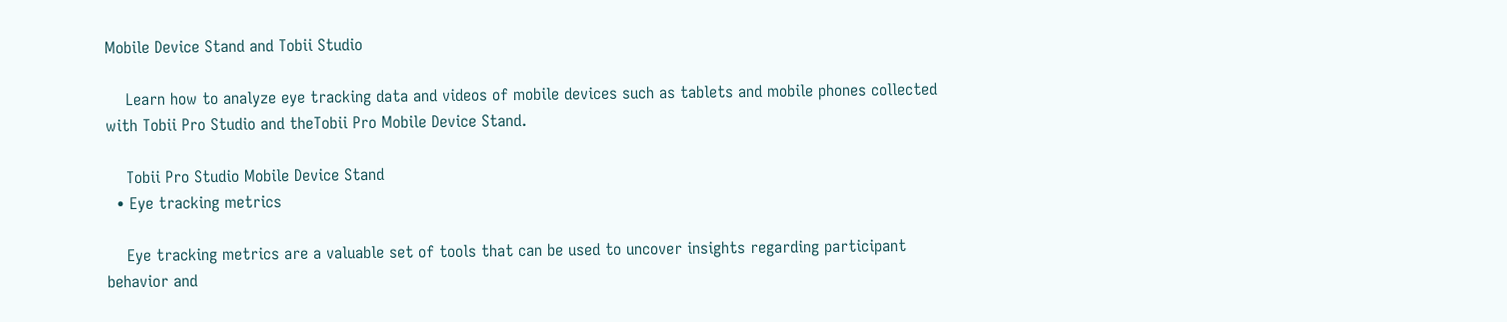Mobile Device Stand and Tobii Studio

    Learn how to analyze eye tracking data and videos of mobile devices such as tablets and mobile phones collected with Tobii Pro Studio and theTobii Pro Mobile Device Stand.

    Tobii Pro Studio Mobile Device Stand
  • Eye tracking metrics

    Eye tracking metrics are a valuable set of tools that can be used to uncover insights regarding participant behavior and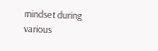mindset during various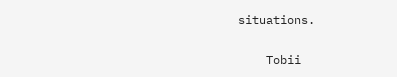situations.

    Tobii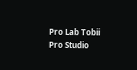Pro Lab Tobii Pro Studio